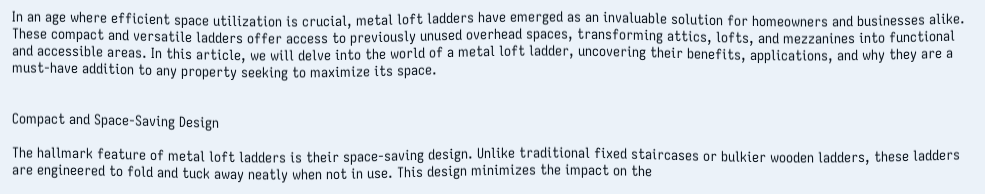In an age where efficient space utilization is crucial, metal loft ladders have emerged as an invaluable solution for homeowners and businesses alike. These compact and versatile ladders offer access to previously unused overhead spaces, transforming attics, lofts, and mezzanines into functional and accessible areas. In this article, we will delve into the world of a metal loft ladder, uncovering their benefits, applications, and why they are a must-have addition to any property seeking to maximize its space.


Compact and Space-Saving Design

The hallmark feature of metal loft ladders is their space-saving design. Unlike traditional fixed staircases or bulkier wooden ladders, these ladders are engineered to fold and tuck away neatly when not in use. This design minimizes the impact on the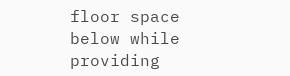floor space below while providing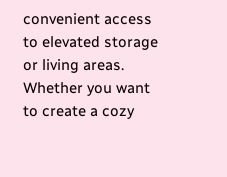convenient access to elevated storage or living areas. Whether you want to create a cozy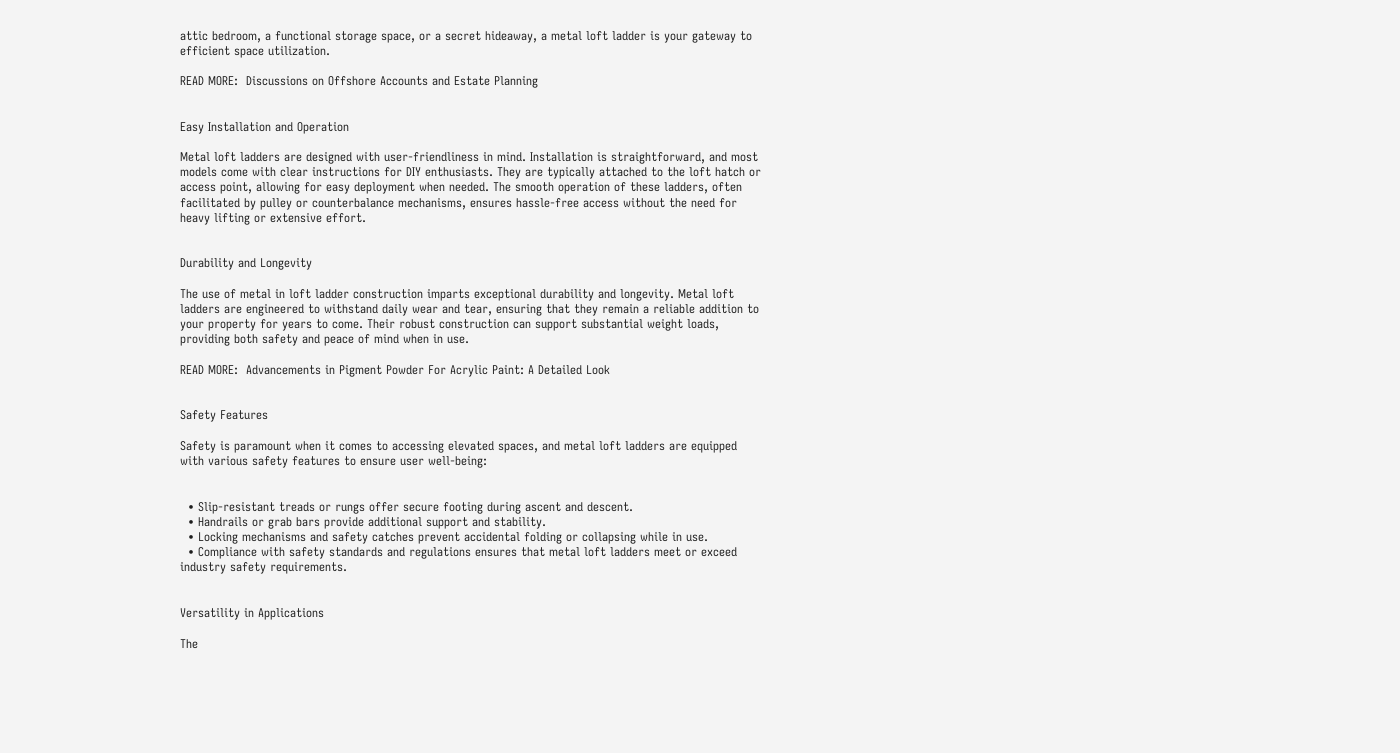attic bedroom, a functional storage space, or a secret hideaway, a metal loft ladder is your gateway to efficient space utilization.

READ MORE:  Discussions on Offshore Accounts and Estate Planning


Easy Installation and Operation

Metal loft ladders are designed with user-friendliness in mind. Installation is straightforward, and most models come with clear instructions for DIY enthusiasts. They are typically attached to the loft hatch or access point, allowing for easy deployment when needed. The smooth operation of these ladders, often facilitated by pulley or counterbalance mechanisms, ensures hassle-free access without the need for heavy lifting or extensive effort.


Durability and Longevity

The use of metal in loft ladder construction imparts exceptional durability and longevity. Metal loft ladders are engineered to withstand daily wear and tear, ensuring that they remain a reliable addition to your property for years to come. Their robust construction can support substantial weight loads, providing both safety and peace of mind when in use.

READ MORE:  Advancements in Pigment Powder For Acrylic Paint: A Detailed Look


Safety Features

Safety is paramount when it comes to accessing elevated spaces, and metal loft ladders are equipped with various safety features to ensure user well-being:


  • Slip-resistant treads or rungs offer secure footing during ascent and descent.
  • Handrails or grab bars provide additional support and stability.
  • Locking mechanisms and safety catches prevent accidental folding or collapsing while in use.
  • Compliance with safety standards and regulations ensures that metal loft ladders meet or exceed industry safety requirements.


Versatility in Applications

The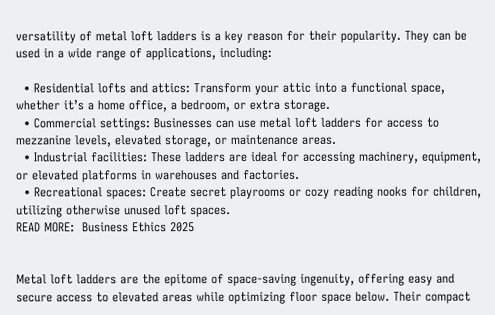versatility of metal loft ladders is a key reason for their popularity. They can be used in a wide range of applications, including:

  • Residential lofts and attics: Transform your attic into a functional space, whether it’s a home office, a bedroom, or extra storage.
  • Commercial settings: Businesses can use metal loft ladders for access to mezzanine levels, elevated storage, or maintenance areas.
  • Industrial facilities: These ladders are ideal for accessing machinery, equipment, or elevated platforms in warehouses and factories.
  • Recreational spaces: Create secret playrooms or cozy reading nooks for children, utilizing otherwise unused loft spaces.
READ MORE:  Business Ethics 2025


Metal loft ladders are the epitome of space-saving ingenuity, offering easy and secure access to elevated areas while optimizing floor space below. Their compact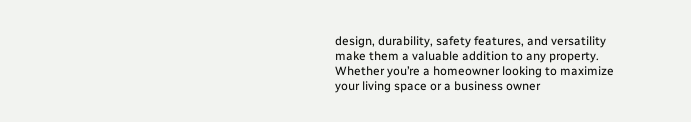design, durability, safety features, and versatility make them a valuable addition to any property. Whether you’re a homeowner looking to maximize your living space or a business owner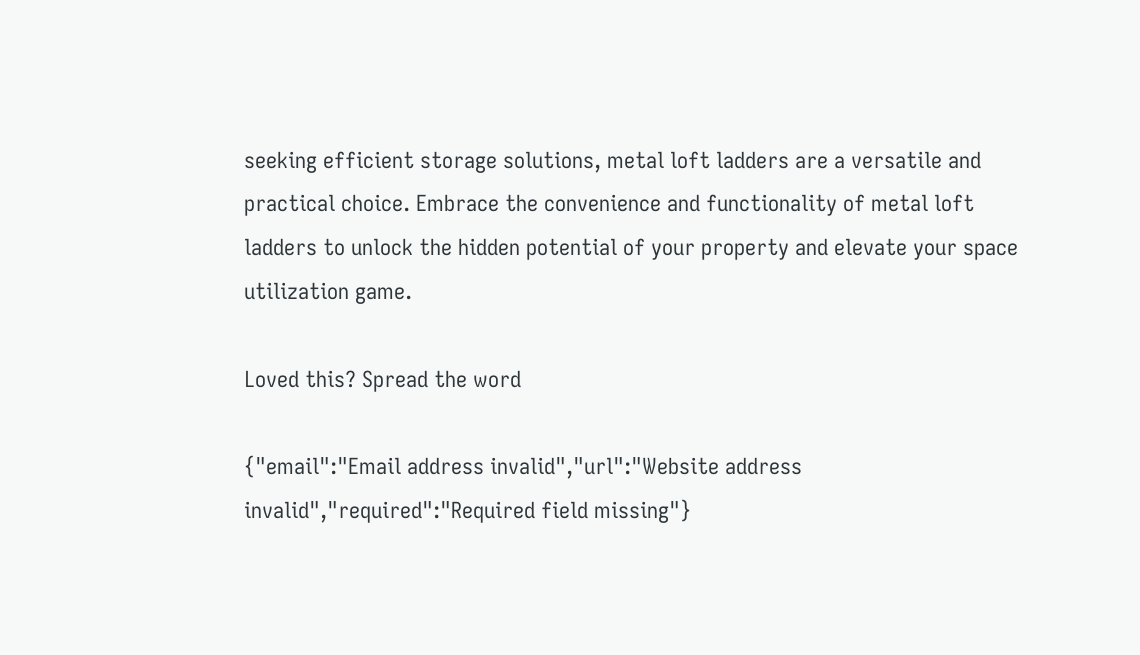seeking efficient storage solutions, metal loft ladders are a versatile and practical choice. Embrace the convenience and functionality of metal loft ladders to unlock the hidden potential of your property and elevate your space utilization game.

Loved this? Spread the word

{"email":"Email address invalid","url":"Website address invalid","required":"Required field missing"}